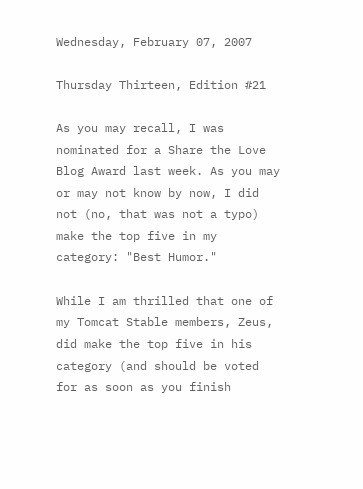Wednesday, February 07, 2007

Thursday Thirteen, Edition #21

As you may recall, I was nominated for a Share the Love Blog Award last week. As you may or may not know by now, I did not (no, that was not a typo) make the top five in my category: "Best Humor."

While I am thrilled that one of my Tomcat Stable members, Zeus, did make the top five in his category (and should be voted for as soon as you finish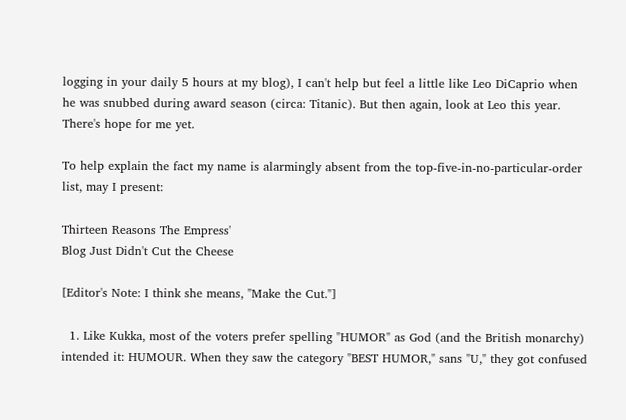logging in your daily 5 hours at my blog), I can't help but feel a little like Leo DiCaprio when he was snubbed during award season (circa: Titanic). But then again, look at Leo this year. There's hope for me yet.

To help explain the fact my name is alarmingly absent from the top-five-in-no-particular-order list, may I present:

Thirteen Reasons The Empress'
Blog Just Didn't Cut the Cheese

[Editor's Note: I think she means, "Make the Cut."]

  1. Like Kukka, most of the voters prefer spelling "HUMOR" as God (and the British monarchy) intended it: HUMOUR. When they saw the category "BEST HUMOR," sans "U," they got confused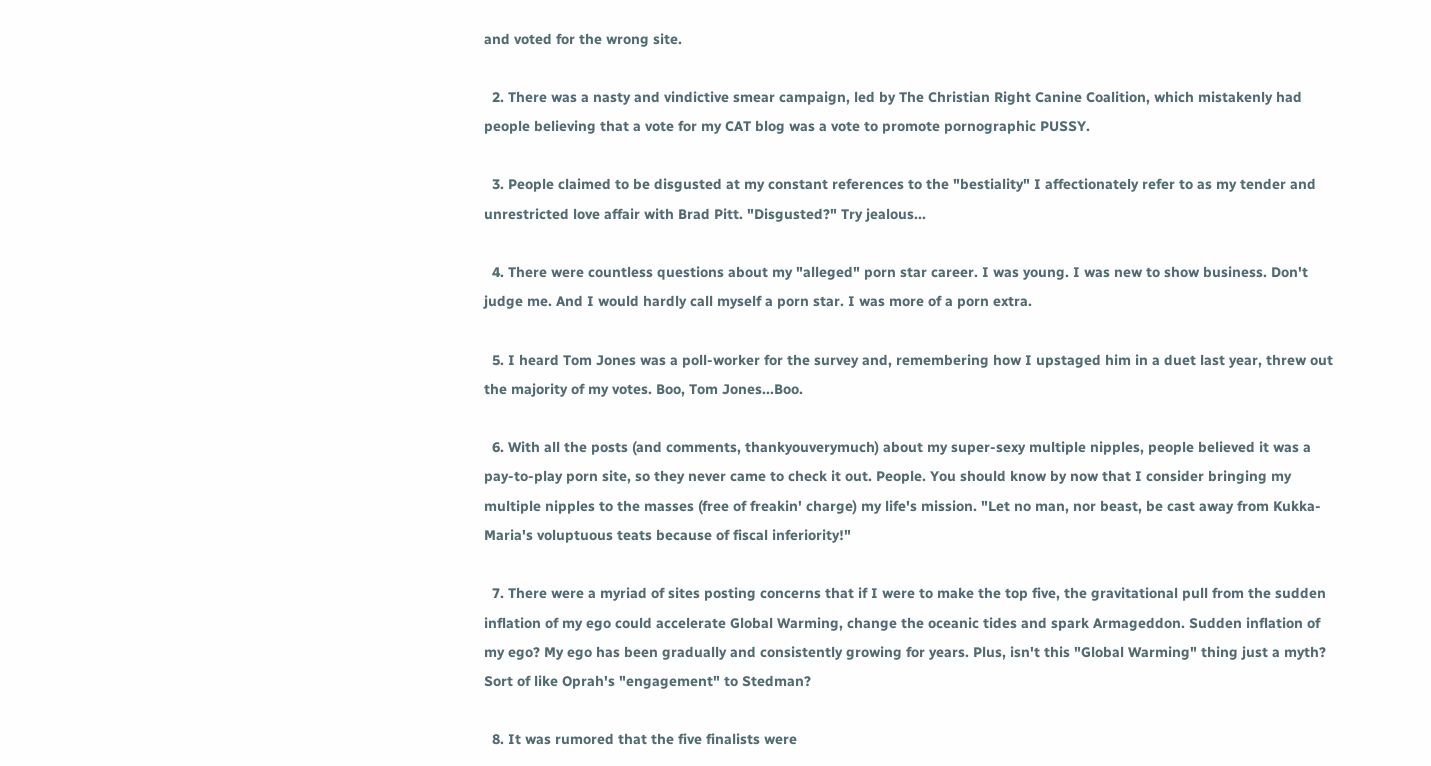and voted for the wrong site.

  2. There was a nasty and vindictive smear campaign, led by The Christian Right Canine Coalition, which mistakenly had people believing that a vote for my CAT blog was a vote to promote pornographic PUSSY.

  3. People claimed to be disgusted at my constant references to the "bestiality" I affectionately refer to as my tender and unrestricted love affair with Brad Pitt. "Disgusted?" Try jealous...

  4. There were countless questions about my "alleged" porn star career. I was young. I was new to show business. Don't judge me. And I would hardly call myself a porn star. I was more of a porn extra.

  5. I heard Tom Jones was a poll-worker for the survey and, remembering how I upstaged him in a duet last year, threw out the majority of my votes. Boo, Tom Jones...Boo.

  6. With all the posts (and comments, thankyouverymuch) about my super-sexy multiple nipples, people believed it was a pay-to-play porn site, so they never came to check it out. People. You should know by now that I consider bringing my multiple nipples to the masses (free of freakin' charge) my life's mission. "Let no man, nor beast, be cast away from Kukka-Maria's voluptuous teats because of fiscal inferiority!"

  7. There were a myriad of sites posting concerns that if I were to make the top five, the gravitational pull from the sudden inflation of my ego could accelerate Global Warming, change the oceanic tides and spark Armageddon. Sudden inflation of my ego? My ego has been gradually and consistently growing for years. Plus, isn't this "Global Warming" thing just a myth? Sort of like Oprah's "engagement" to Stedman?

  8. It was rumored that the five finalists were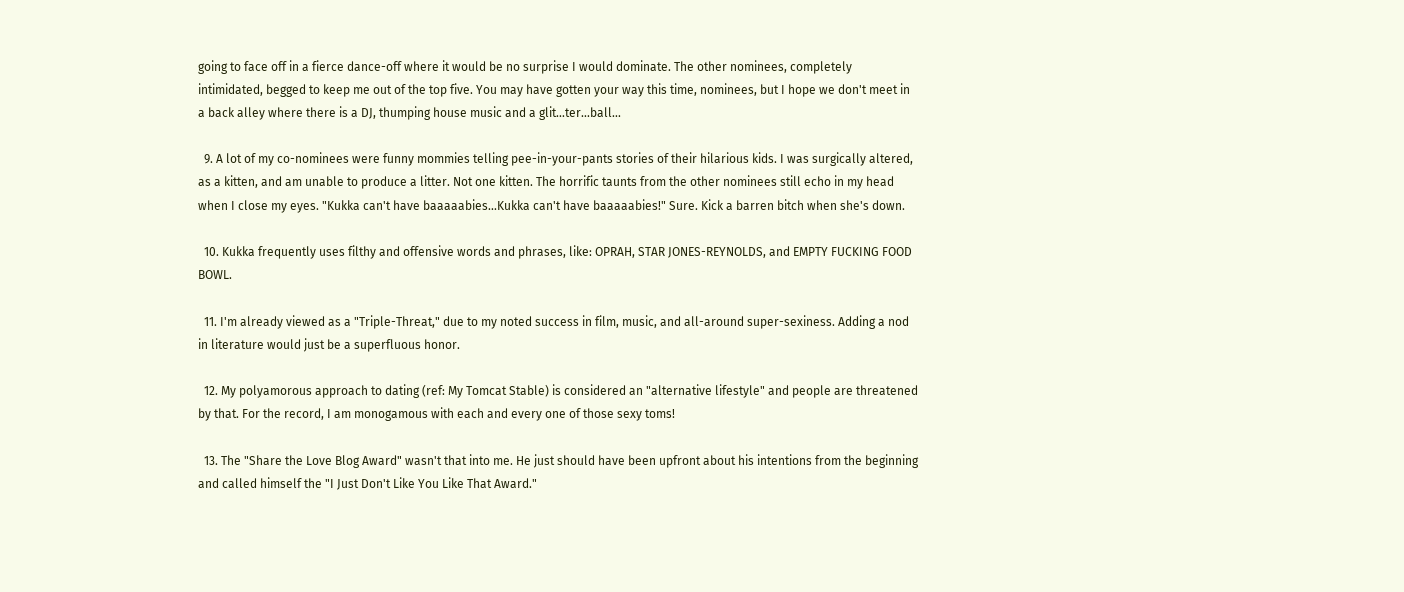going to face off in a fierce dance-off where it would be no surprise I would dominate. The other nominees, completely intimidated, begged to keep me out of the top five. You may have gotten your way this time, nominees, but I hope we don't meet in a back alley where there is a DJ, thumping house music and a glit...ter...ball...

  9. A lot of my co-nominees were funny mommies telling pee-in-your-pants stories of their hilarious kids. I was surgically altered, as a kitten, and am unable to produce a litter. Not one kitten. The horrific taunts from the other nominees still echo in my head when I close my eyes. "Kukka can't have baaaaabies...Kukka can't have baaaaabies!" Sure. Kick a barren bitch when she's down.

  10. Kukka frequently uses filthy and offensive words and phrases, like: OPRAH, STAR JONES-REYNOLDS, and EMPTY FUCKING FOOD BOWL.

  11. I'm already viewed as a "Triple-Threat," due to my noted success in film, music, and all-around super-sexiness. Adding a nod in literature would just be a superfluous honor.

  12. My polyamorous approach to dating (ref: My Tomcat Stable) is considered an "alternative lifestyle" and people are threatened by that. For the record, I am monogamous with each and every one of those sexy toms!

  13. The "Share the Love Blog Award" wasn't that into me. He just should have been upfront about his intentions from the beginning and called himself the "I Just Don't Like You Like That Award."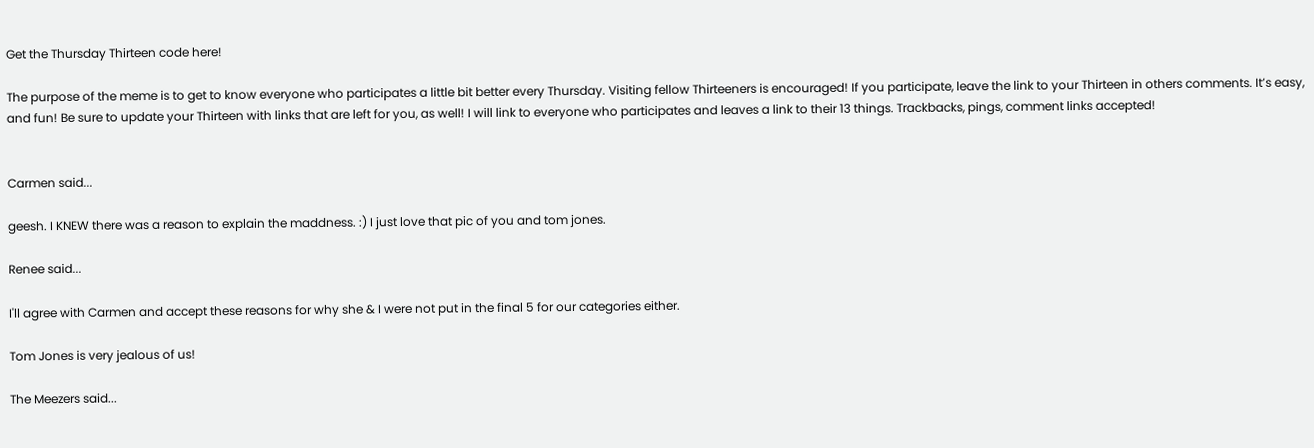Get the Thursday Thirteen code here!

The purpose of the meme is to get to know everyone who participates a little bit better every Thursday. Visiting fellow Thirteeners is encouraged! If you participate, leave the link to your Thirteen in others comments. It’s easy, and fun! Be sure to update your Thirteen with links that are left for you, as well! I will link to everyone who participates and leaves a link to their 13 things. Trackbacks, pings, comment links accepted!


Carmen said...

geesh. I KNEW there was a reason to explain the maddness. :) I just love that pic of you and tom jones.

Renee said...

I'll agree with Carmen and accept these reasons for why she & I were not put in the final 5 for our categories either.

Tom Jones is very jealous of us!

The Meezers said...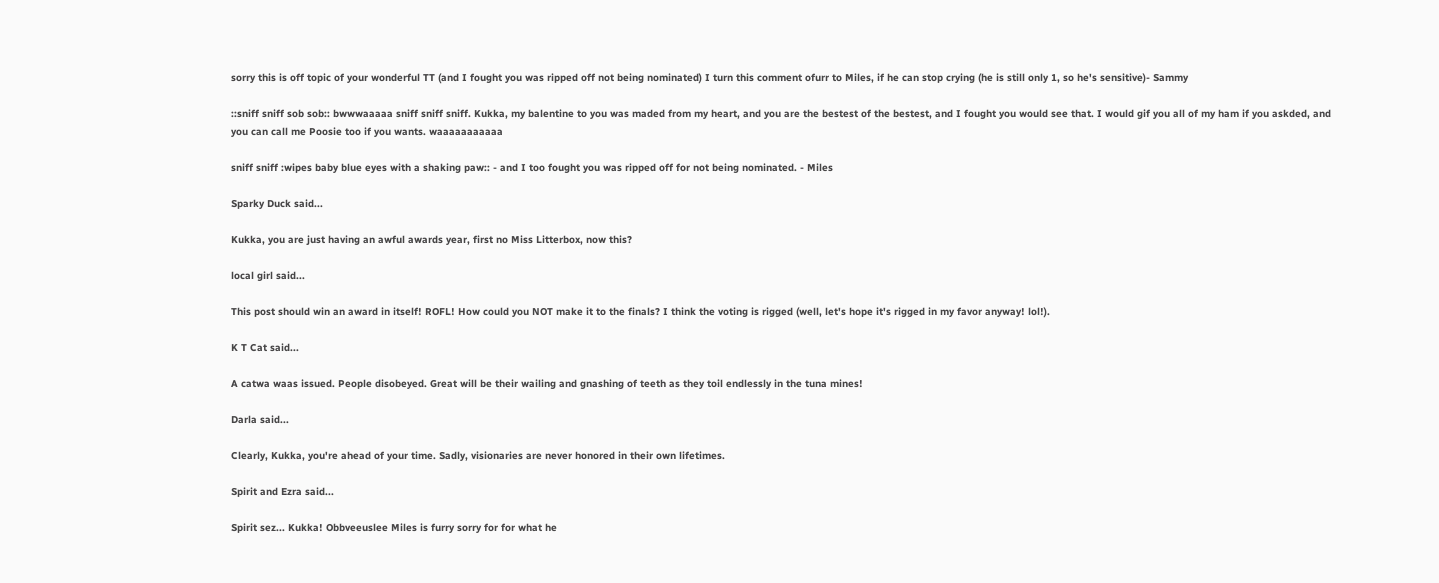sorry this is off topic of your wonderful TT (and I fought you was ripped off not being nominated) I turn this comment ofurr to Miles, if he can stop crying (he is still only 1, so he's sensitive)- Sammy

::sniff sniff sob sob:: bwwwaaaaa sniff sniff sniff. Kukka, my balentine to you was maded from my heart, and you are the bestest of the bestest, and I fought you would see that. I would gif you all of my ham if you askded, and you can call me Poosie too if you wants. waaaaaaaaaaa

sniff sniff :wipes baby blue eyes with a shaking paw:: - and I too fought you was ripped off for not being nominated. - Miles

Sparky Duck said...

Kukka, you are just having an awful awards year, first no Miss Litterbox, now this?

local girl said...

This post should win an award in itself! ROFL! How could you NOT make it to the finals? I think the voting is rigged (well, let's hope it's rigged in my favor anyway! lol!).

K T Cat said...

A catwa waas issued. People disobeyed. Great will be their wailing and gnashing of teeth as they toil endlessly in the tuna mines!

Darla said...

Clearly, Kukka, you're ahead of your time. Sadly, visionaries are never honored in their own lifetimes.

Spirit and Ezra said...

Spirit sez... Kukka! Obbveeuslee Miles is furry sorry for for what he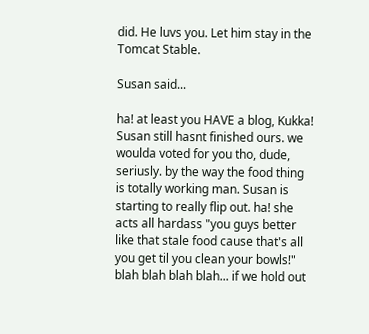did. He luvs you. Let him stay in the Tomcat Stable.

Susan said...

ha! at least you HAVE a blog, Kukka! Susan still hasnt finished ours. we woulda voted for you tho, dude, seriusly. by the way the food thing is totally working man. Susan is starting to really flip out. ha! she acts all hardass "you guys better like that stale food cause that's all you get til you clean your bowls!" blah blah blah blah... if we hold out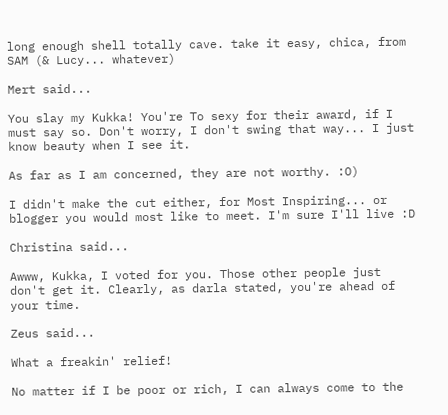long enough shell totally cave. take it easy, chica, from SAM (& Lucy... whatever)

Mert said...

You slay my Kukka! You're To sexy for their award, if I must say so. Don't worry, I don't swing that way... I just know beauty when I see it.

As far as I am concerned, they are not worthy. :O)

I didn't make the cut either, for Most Inspiring... or blogger you would most like to meet. I'm sure I'll live :D

Christina said...

Awww, Kukka, I voted for you. Those other people just don't get it. Clearly, as darla stated, you're ahead of your time.

Zeus said...

What a freakin' relief!

No matter if I be poor or rich, I can always come to the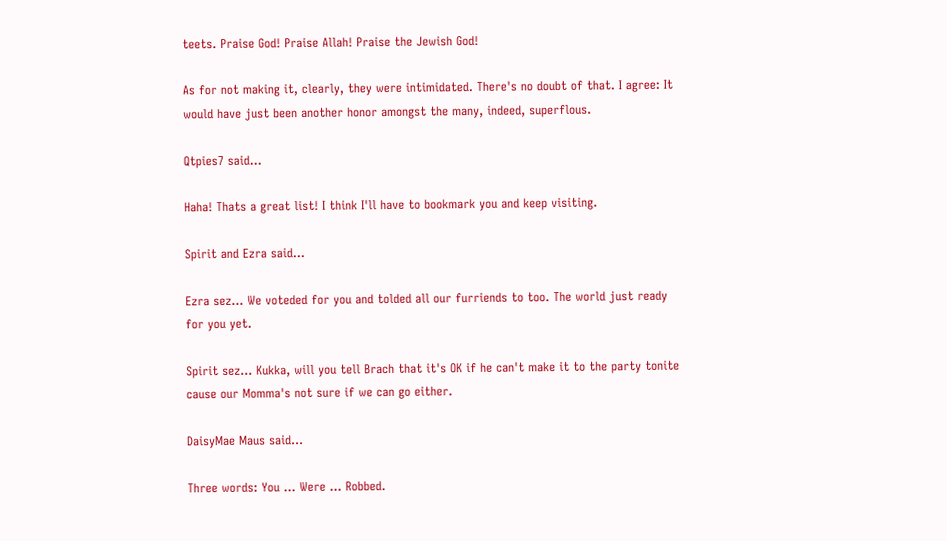teets. Praise God! Praise Allah! Praise the Jewish God!

As for not making it, clearly, they were intimidated. There's no doubt of that. I agree: It would have just been another honor amongst the many, indeed, superflous.

Qtpies7 said...

Haha! Thats a great list! I think I'll have to bookmark you and keep visiting.

Spirit and Ezra said...

Ezra sez... We voteded for you and tolded all our furriends to too. The world just ready for you yet.

Spirit sez... Kukka, will you tell Brach that it's OK if he can't make it to the party tonite cause our Momma's not sure if we can go either.

DaisyMae Maus said...

Three words: You ... Were ... Robbed.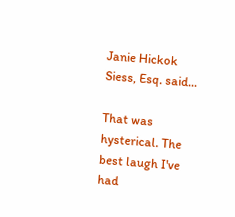Janie Hickok Siess, Esq. said...

That was hysterical. The best laugh I've had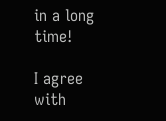in a long time!

I agree with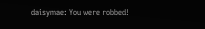daisymae: You were robbed!